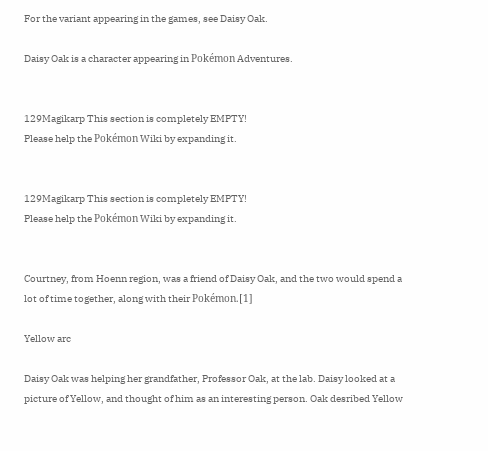For the variant appearing in the games, see Daisy Oak.

Daisy Oak is a character appearing in Pokémon Adventures.


129Magikarp This section is completely EMPTY!
Please help the Pokémon Wiki by expanding it.


129Magikarp This section is completely EMPTY!
Please help the Pokémon Wiki by expanding it.


Courtney, from Hoenn region, was a friend of Daisy Oak, and the two would spend a lot of time together, along with their Pokémon.[1]

Yellow arc

Daisy Oak was helping her grandfather, Professor Oak, at the lab. Daisy looked at a picture of Yellow, and thought of him as an interesting person. Oak desribed Yellow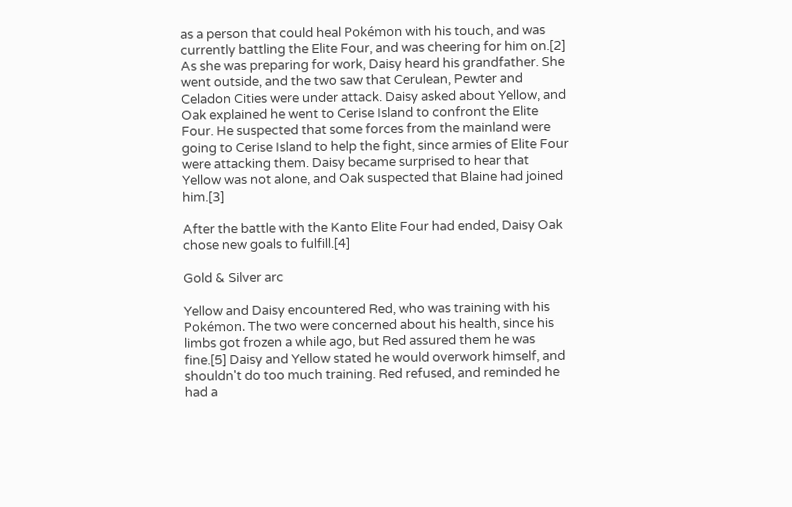as a person that could heal Pokémon with his touch, and was currently battling the Elite Four, and was cheering for him on.[2] As she was preparing for work, Daisy heard his grandfather. She went outside, and the two saw that Cerulean, Pewter and Celadon Cities were under attack. Daisy asked about Yellow, and Oak explained he went to Cerise Island to confront the Elite Four. He suspected that some forces from the mainland were going to Cerise Island to help the fight, since armies of Elite Four were attacking them. Daisy became surprised to hear that Yellow was not alone, and Oak suspected that Blaine had joined him.[3]

After the battle with the Kanto Elite Four had ended, Daisy Oak chose new goals to fulfill.[4]

Gold & Silver arc

Yellow and Daisy encountered Red, who was training with his Pokémon. The two were concerned about his health, since his limbs got frozen a while ago, but Red assured them he was fine.[5] Daisy and Yellow stated he would overwork himself, and shouldn't do too much training. Red refused, and reminded he had a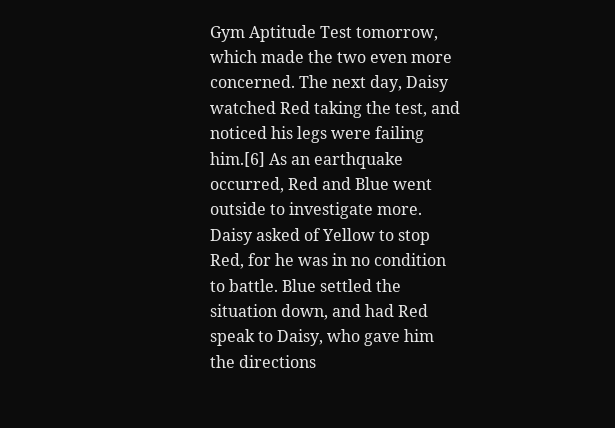Gym Aptitude Test tomorrow, which made the two even more concerned. The next day, Daisy watched Red taking the test, and noticed his legs were failing him.[6] As an earthquake occurred, Red and Blue went outside to investigate more. Daisy asked of Yellow to stop Red, for he was in no condition to battle. Blue settled the situation down, and had Red speak to Daisy, who gave him the directions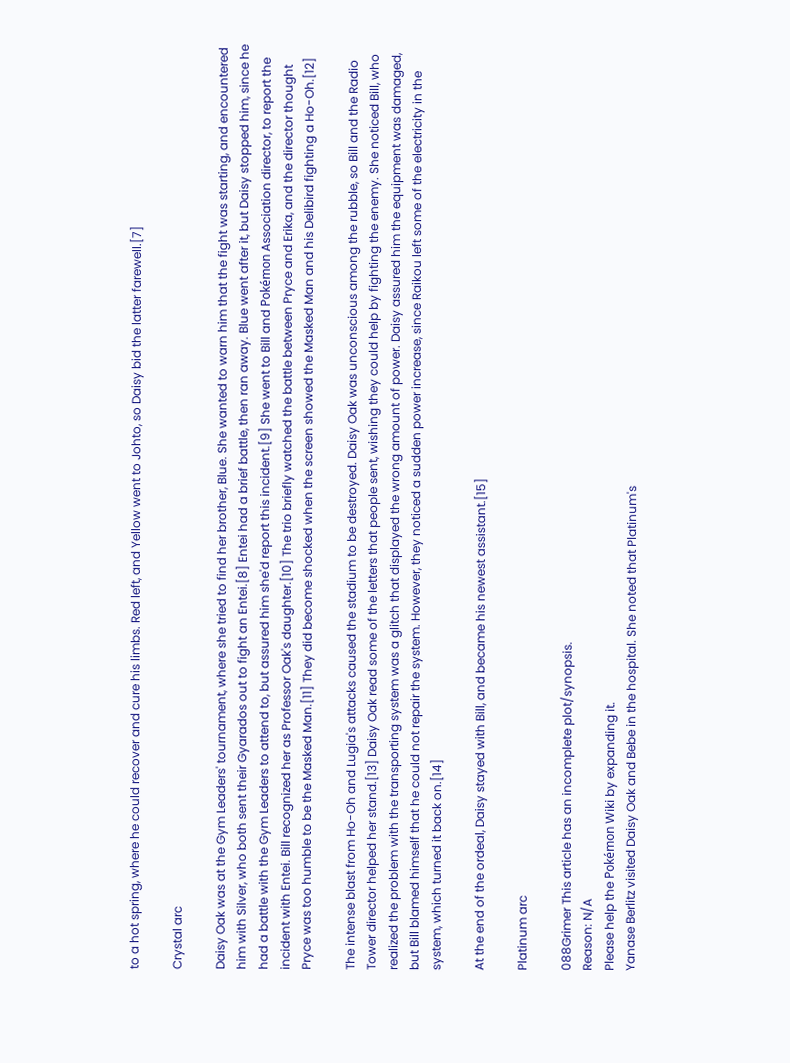to a hot spring, where he could recover and cure his limbs. Red left, and Yellow went to Johto, so Daisy bid the latter farewell.[7]

Crystal arc

Daisy Oak was at the Gym Leaders' tournament, where she tried to find her brother, Blue. She wanted to warn him that the fight was starting, and encountered him with Silver, who both sent their Gyarados out to fight an Entei.[8] Entei had a brief battle, then ran away. Blue went after it, but Daisy stopped him, since he had a battle with the Gym Leaders to attend to, but assured him she'd report this incident.[9] She went to Bill and Pokémon Association director, to report the incident with Entei. Bill recognized her as Professor Oak's daughter.[10] The trio briefly watched the battle between Pryce and Erika, and the director thought Pryce was too humble to be the Masked Man.[11] They did become shocked when the screen showed the Masked Man and his Delibird fighting a Ho-Oh.[12]

The intense blast from Ho-Oh and Lugia's attacks caused the stadium to be destroyed. Daisy Oak was unconscious among the rubble, so Bill and the Radio Tower director helped her stand.[13] Daisy Oak read some of the letters that people sent, wishing they could help by fighting the enemy. She noticed Bill, who realized the problem with the transporting system was a glitch that displayed the wrong amount of power. Daisy assured him the equipment was damaged, but Bill blamed himself that he could not repair the system. However, they noticed a sudden power increase, since Raikou left some of the electricity in the system, which turned it back on.[14]

At the end of the ordeal, Daisy stayed with Bill, and became his newest assistant.[15]

Platinum arc

088Grimer This article has an incomplete plot/synopsis.
Reason: N/A
Please help the Pokémon Wiki by expanding it.
Yanase Berlitz visited Daisy Oak and Bebe in the hospital. She noted that Platinum's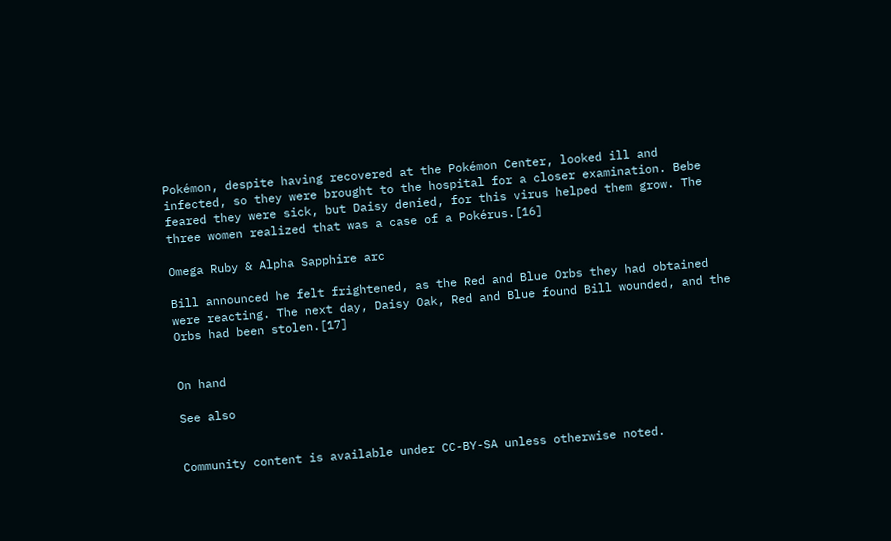Pokémon, despite having recovered at the Pokémon Center, looked ill and infected, so they were brought to the hospital for a closer examination. Bebe feared they were sick, but Daisy denied, for this virus helped them grow. The three women realized that was a case of a Pokérus.[16]

Omega Ruby & Alpha Sapphire arc

Bill announced he felt frightened, as the Red and Blue Orbs they had obtained were reacting. The next day, Daisy Oak, Red and Blue found Bill wounded, and the Orbs had been stolen.[17]


On hand

See also


Community content is available under CC-BY-SA unless otherwise noted.